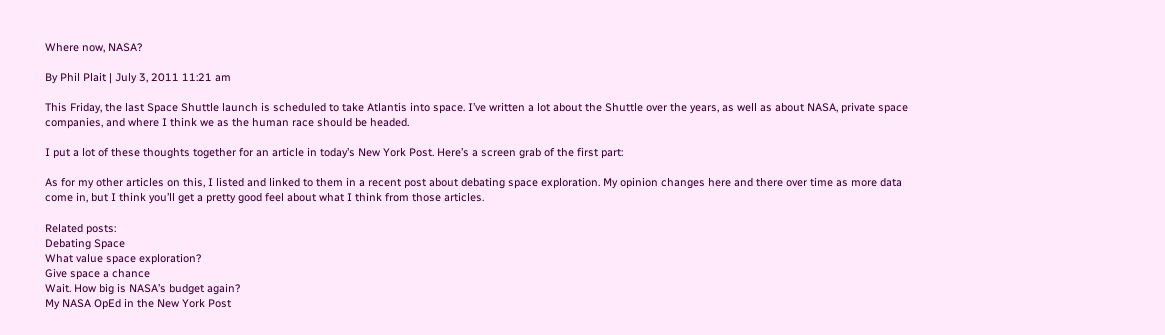Where now, NASA?

By Phil Plait | July 3, 2011 11:21 am

This Friday, the last Space Shuttle launch is scheduled to take Atlantis into space. I’ve written a lot about the Shuttle over the years, as well as about NASA, private space companies, and where I think we as the human race should be headed.

I put a lot of these thoughts together for an article in today’s New York Post. Here’s a screen grab of the first part:

As for my other articles on this, I listed and linked to them in a recent post about debating space exploration. My opinion changes here and there over time as more data come in, but I think you’ll get a pretty good feel about what I think from those articles.

Related posts:
Debating Space
What value space exploration?
Give space a chance
Wait. How big is NASA’s budget again?
My NASA OpEd in the New York Post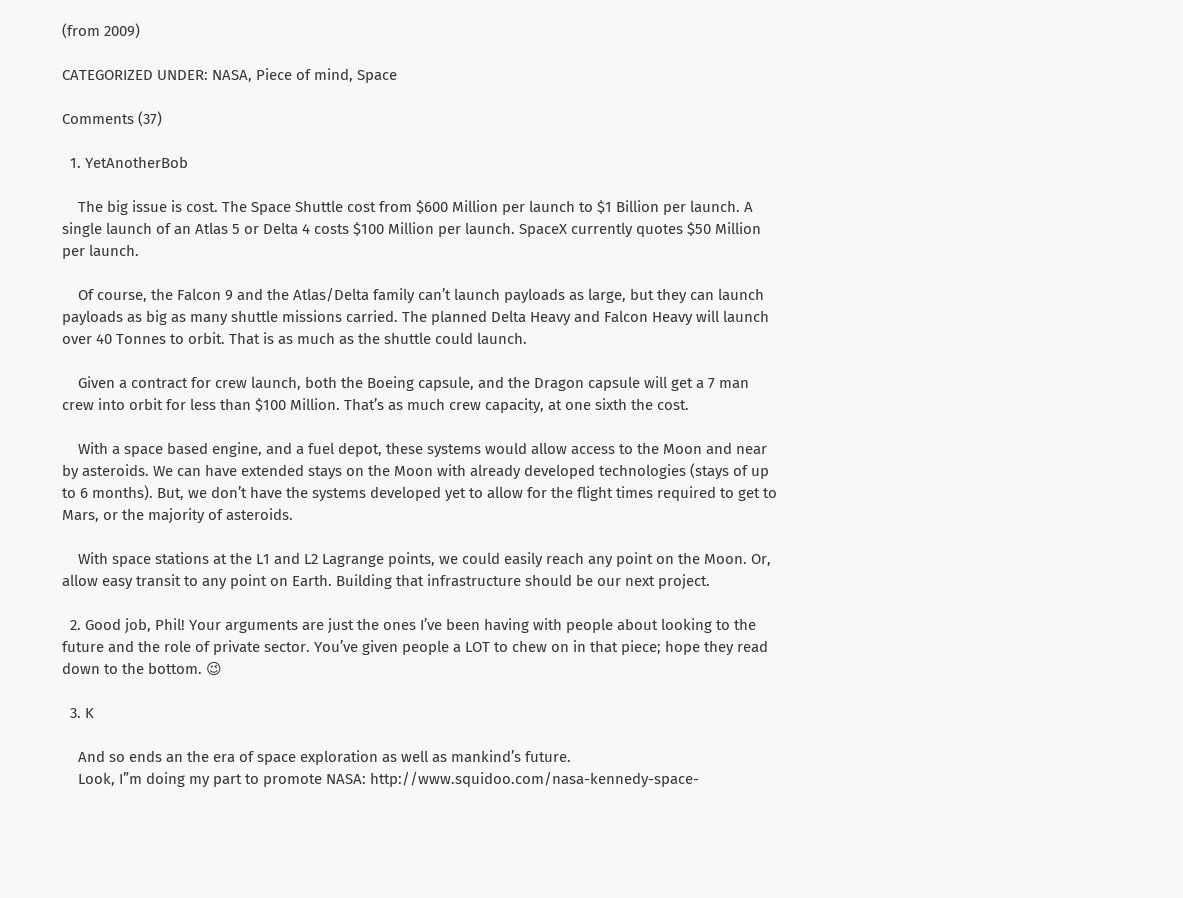(from 2009)

CATEGORIZED UNDER: NASA, Piece of mind, Space

Comments (37)

  1. YetAnotherBob

    The big issue is cost. The Space Shuttle cost from $600 Million per launch to $1 Billion per launch. A single launch of an Atlas 5 or Delta 4 costs $100 Million per launch. SpaceX currently quotes $50 Million per launch.

    Of course, the Falcon 9 and the Atlas/Delta family can’t launch payloads as large, but they can launch payloads as big as many shuttle missions carried. The planned Delta Heavy and Falcon Heavy will launch over 40 Tonnes to orbit. That is as much as the shuttle could launch.

    Given a contract for crew launch, both the Boeing capsule, and the Dragon capsule will get a 7 man crew into orbit for less than $100 Million. That’s as much crew capacity, at one sixth the cost.

    With a space based engine, and a fuel depot, these systems would allow access to the Moon and near by asteroids. We can have extended stays on the Moon with already developed technologies (stays of up to 6 months). But, we don’t have the systems developed yet to allow for the flight times required to get to Mars, or the majority of asteroids.

    With space stations at the L1 and L2 Lagrange points, we could easily reach any point on the Moon. Or, allow easy transit to any point on Earth. Building that infrastructure should be our next project.

  2. Good job, Phil! Your arguments are just the ones I’ve been having with people about looking to the future and the role of private sector. You’ve given people a LOT to chew on in that piece; hope they read down to the bottom. 😉

  3. K

    And so ends an the era of space exploration as well as mankind’s future.
    Look, I”m doing my part to promote NASA: http://www.squidoo.com/nasa-kennedy-space-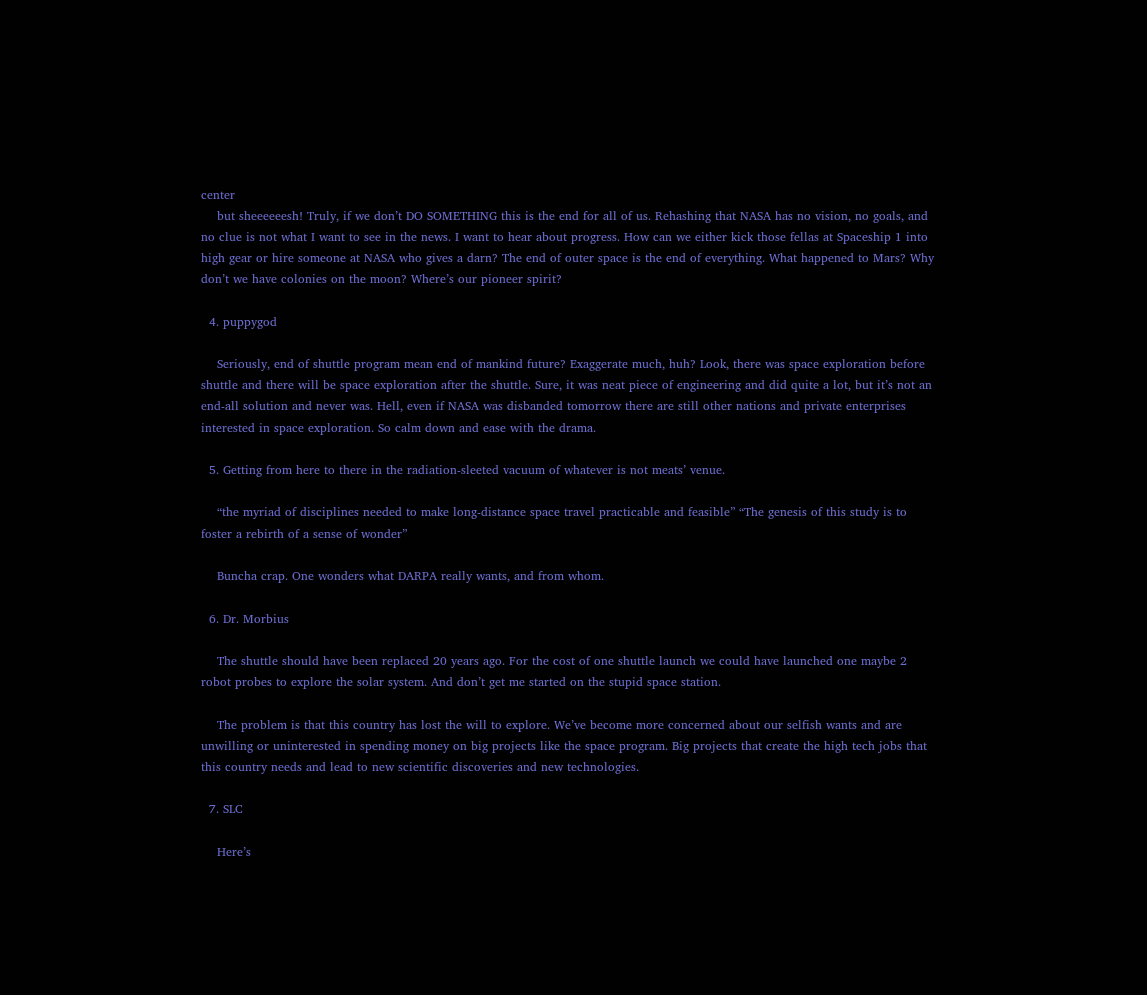center
    but sheeeeeesh! Truly, if we don’t DO SOMETHING this is the end for all of us. Rehashing that NASA has no vision, no goals, and no clue is not what I want to see in the news. I want to hear about progress. How can we either kick those fellas at Spaceship 1 into high gear or hire someone at NASA who gives a darn? The end of outer space is the end of everything. What happened to Mars? Why don’t we have colonies on the moon? Where’s our pioneer spirit?

  4. puppygod

    Seriously, end of shuttle program mean end of mankind future? Exaggerate much, huh? Look, there was space exploration before shuttle and there will be space exploration after the shuttle. Sure, it was neat piece of engineering and did quite a lot, but it’s not an end-all solution and never was. Hell, even if NASA was disbanded tomorrow there are still other nations and private enterprises interested in space exploration. So calm down and ease with the drama.

  5. Getting from here to there in the radiation-sleeted vacuum of whatever is not meats’ venue.

    “the myriad of disciplines needed to make long-distance space travel practicable and feasible” “The genesis of this study is to foster a rebirth of a sense of wonder”

    Buncha crap. One wonders what DARPA really wants, and from whom.

  6. Dr. Morbius

    The shuttle should have been replaced 20 years ago. For the cost of one shuttle launch we could have launched one maybe 2 robot probes to explore the solar system. And don’t get me started on the stupid space station.

    The problem is that this country has lost the will to explore. We’ve become more concerned about our selfish wants and are unwilling or uninterested in spending money on big projects like the space program. Big projects that create the high tech jobs that this country needs and lead to new scientific discoveries and new technologies.

  7. SLC

    Here’s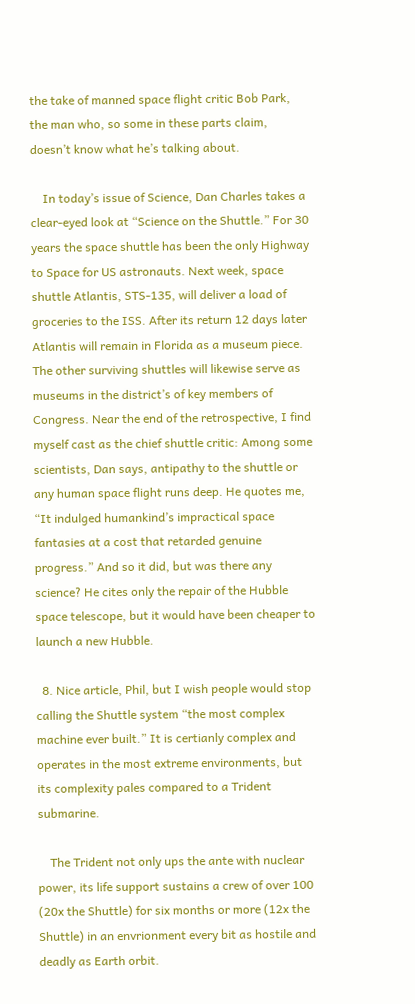the take of manned space flight critic Bob Park, the man who, so some in these parts claim, doesn’t know what he’s talking about.

    In today’s issue of Science, Dan Charles takes a clear-eyed look at “Science on the Shuttle.” For 30 years the space shuttle has been the only Highway to Space for US astronauts. Next week, space shuttle Atlantis, STS-135, will deliver a load of groceries to the ISS. After its return 12 days later Atlantis will remain in Florida as a museum piece. The other surviving shuttles will likewise serve as museums in the district’s of key members of Congress. Near the end of the retrospective, I find myself cast as the chief shuttle critic: Among some scientists, Dan says, antipathy to the shuttle or any human space flight runs deep. He quotes me, “It indulged humankind’s impractical space fantasies at a cost that retarded genuine progress.” And so it did, but was there any science? He cites only the repair of the Hubble space telescope, but it would have been cheaper to launch a new Hubble.

  8. Nice article, Phil, but I wish people would stop calling the Shuttle system “the most complex machine ever built.” It is certianly complex and operates in the most extreme environments, but its complexity pales compared to a Trident submarine.

    The Trident not only ups the ante with nuclear power, its life support sustains a crew of over 100 (20x the Shuttle) for six months or more (12x the Shuttle) in an envrionment every bit as hostile and deadly as Earth orbit.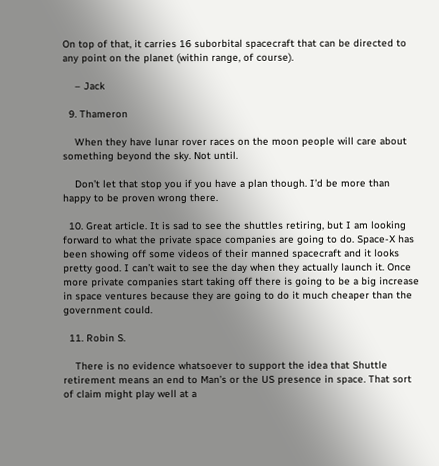On top of that, it carries 16 suborbital spacecraft that can be directed to any point on the planet (within range, of course).

    – Jack

  9. Thameron

    When they have lunar rover races on the moon people will care about something beyond the sky. Not until.

    Don’t let that stop you if you have a plan though. I’d be more than happy to be proven wrong there.

  10. Great article. It is sad to see the shuttles retiring, but I am looking forward to what the private space companies are going to do. Space-X has been showing off some videos of their manned spacecraft and it looks pretty good. I can’t wait to see the day when they actually launch it. Once more private companies start taking off there is going to be a big increase in space ventures because they are going to do it much cheaper than the government could.

  11. Robin S.

    There is no evidence whatsoever to support the idea that Shuttle retirement means an end to Man’s or the US presence in space. That sort of claim might play well at a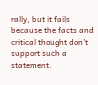rally, but it fails because the facts and critical thought don’t support such a statement.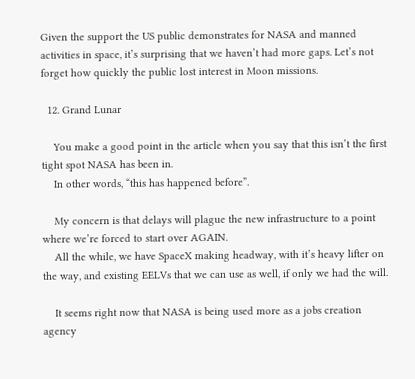Given the support the US public demonstrates for NASA and manned activities in space, it’s surprising that we haven’t had more gaps. Let’s not forget how quickly the public lost interest in Moon missions.

  12. Grand Lunar

    You make a good point in the article when you say that this isn’t the first tight spot NASA has been in.
    In other words, “this has happened before”.

    My concern is that delays will plague the new infrastructure to a point where we’re forced to start over AGAIN.
    All the while, we have SpaceX making headway, with it’s heavy lifter on the way, and existing EELVs that we can use as well, if only we had the will.

    It seems right now that NASA is being used more as a jobs creation agency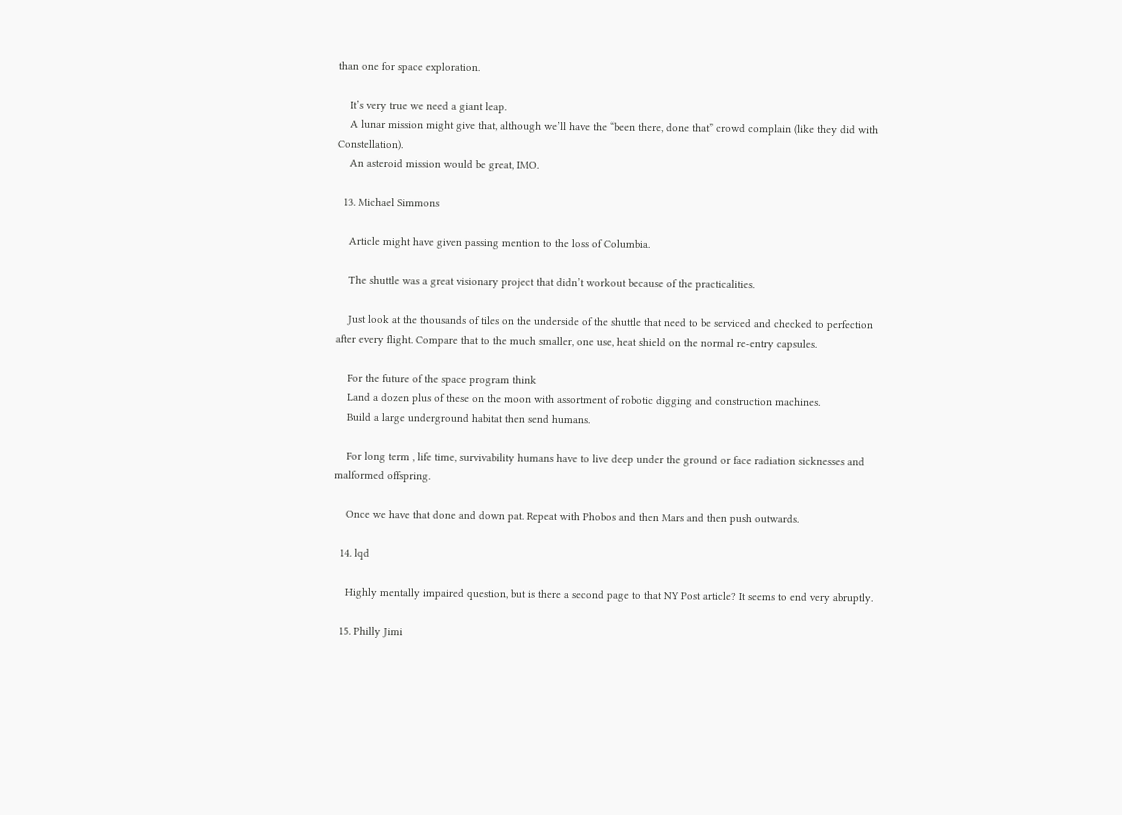than one for space exploration.

    It’s very true we need a giant leap.
    A lunar mission might give that, although we’ll have the “been there, done that” crowd complain (like they did with Constellation).
    An asteroid mission would be great, IMO.

  13. Michael Simmons

    Article might have given passing mention to the loss of Columbia.

    The shuttle was a great visionary project that didn’t workout because of the practicalities.

    Just look at the thousands of tiles on the underside of the shuttle that need to be serviced and checked to perfection after every flight. Compare that to the much smaller, one use, heat shield on the normal re-entry capsules.

    For the future of the space program think
    Land a dozen plus of these on the moon with assortment of robotic digging and construction machines.
    Build a large underground habitat then send humans.

    For long term , life time, survivability humans have to live deep under the ground or face radiation sicknesses and malformed offspring.

    Once we have that done and down pat. Repeat with Phobos and then Mars and then push outwards.

  14. lqd

    Highly mentally impaired question, but is there a second page to that NY Post article? It seems to end very abruptly.

  15. Philly Jimi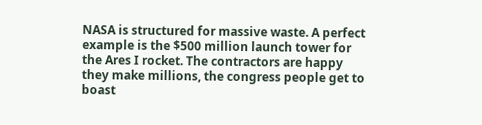NASA is structured for massive waste. A perfect example is the $500 million launch tower for the Ares I rocket. The contractors are happy they make millions, the congress people get to boast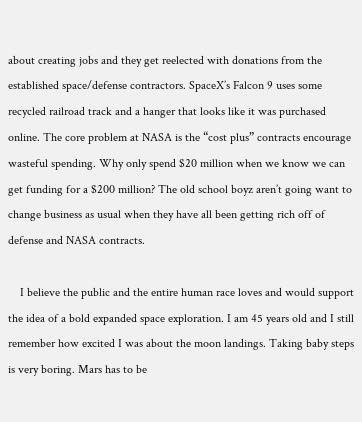about creating jobs and they get reelected with donations from the established space/defense contractors. SpaceX’s Falcon 9 uses some recycled railroad track and a hanger that looks like it was purchased online. The core problem at NASA is the “cost plus” contracts encourage wasteful spending. Why only spend $20 million when we know we can get funding for a $200 million? The old school boyz aren’t going want to change business as usual when they have all been getting rich off of defense and NASA contracts.

    I believe the public and the entire human race loves and would support the idea of a bold expanded space exploration. I am 45 years old and I still remember how excited I was about the moon landings. Taking baby steps is very boring. Mars has to be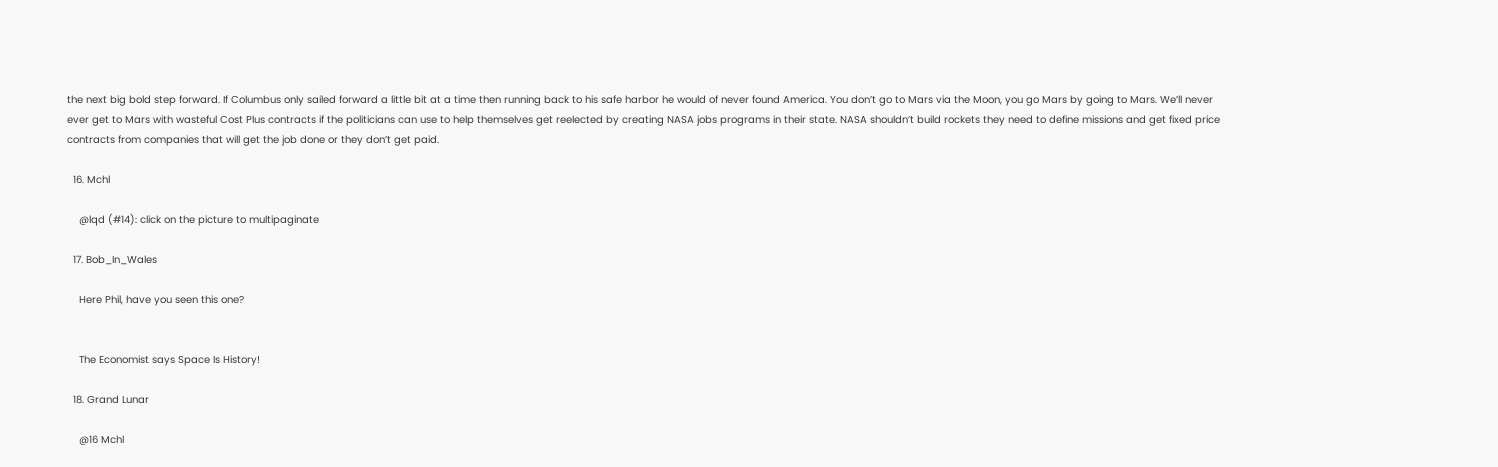the next big bold step forward. If Columbus only sailed forward a little bit at a time then running back to his safe harbor he would of never found America. You don’t go to Mars via the Moon, you go Mars by going to Mars. We’ll never ever get to Mars with wasteful Cost Plus contracts if the politicians can use to help themselves get reelected by creating NASA jobs programs in their state. NASA shouldn’t build rockets they need to define missions and get fixed price contracts from companies that will get the job done or they don’t get paid.

  16. Mchl

    @lqd (#14): click on the picture to multipaginate

  17. Bob_In_Wales

    Here Phil, have you seen this one?


    The Economist says Space Is History!

  18. Grand Lunar

    @16 Mchl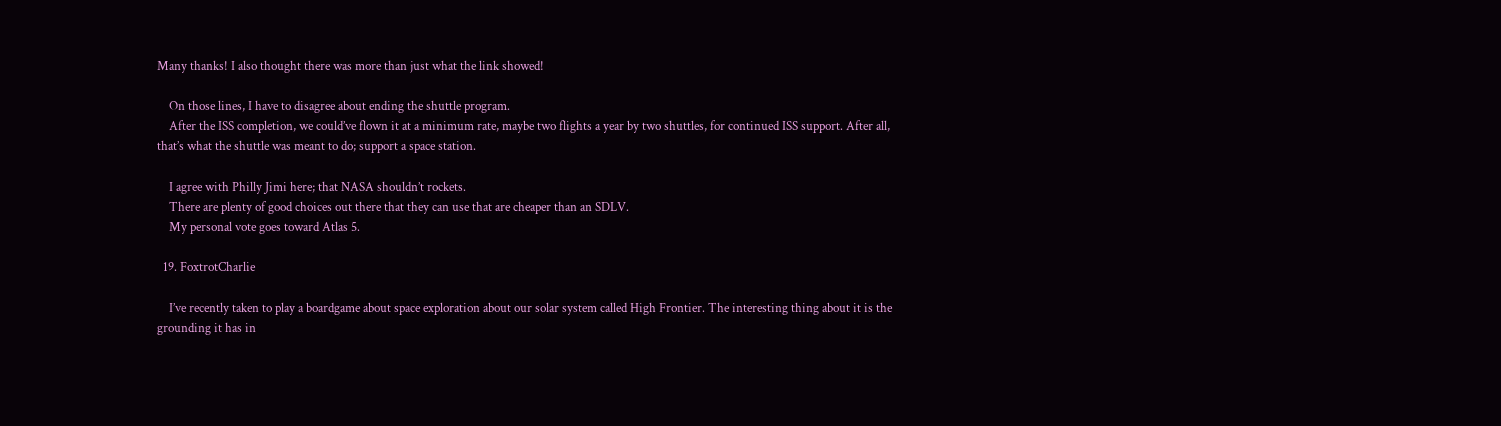Many thanks! I also thought there was more than just what the link showed!

    On those lines, I have to disagree about ending the shuttle program.
    After the ISS completion, we could’ve flown it at a minimum rate, maybe two flights a year by two shuttles, for continued ISS support. After all, that’s what the shuttle was meant to do; support a space station.

    I agree with Philly Jimi here; that NASA shouldn’t rockets.
    There are plenty of good choices out there that they can use that are cheaper than an SDLV.
    My personal vote goes toward Atlas 5.

  19. FoxtrotCharlie

    I’ve recently taken to play a boardgame about space exploration about our solar system called High Frontier. The interesting thing about it is the grounding it has in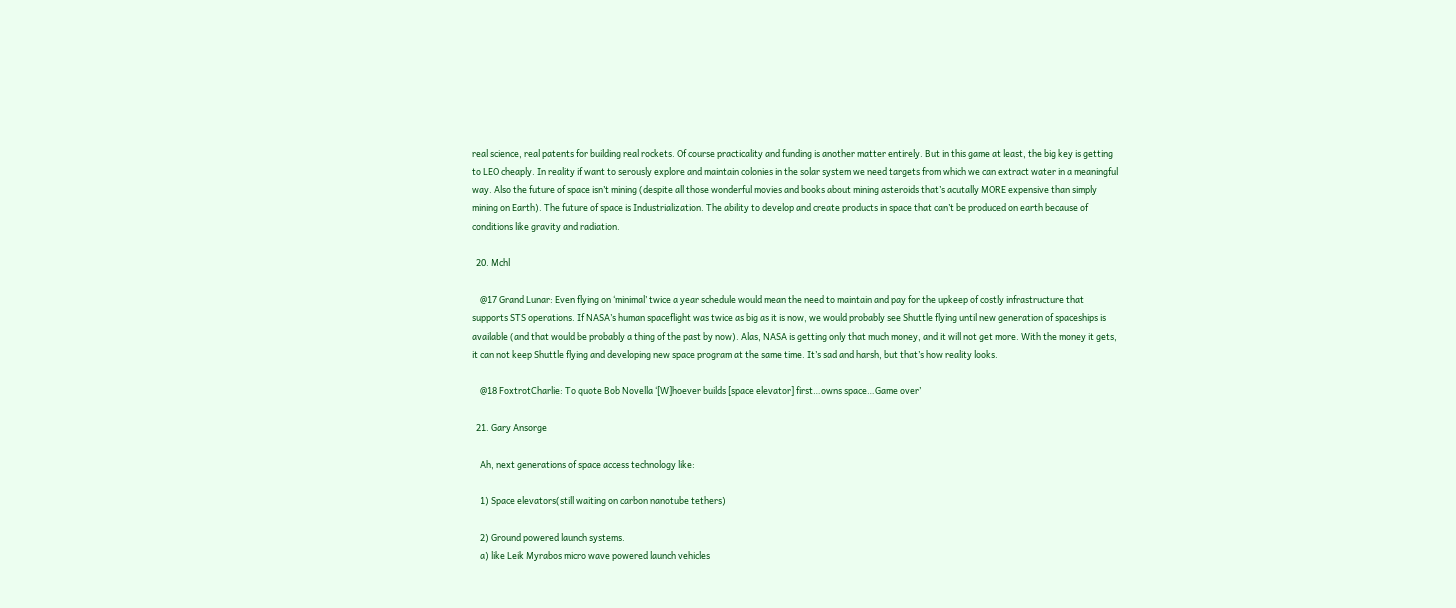real science, real patents for building real rockets. Of course practicality and funding is another matter entirely. But in this game at least, the big key is getting to LEO cheaply. In reality if want to serously explore and maintain colonies in the solar system we need targets from which we can extract water in a meaningful way. Also the future of space isn’t mining (despite all those wonderful movies and books about mining asteroids that’s acutally MORE expensive than simply mining on Earth). The future of space is Industrialization. The ability to develop and create products in space that can’t be produced on earth because of conditions like gravity and radiation.

  20. Mchl

    @17 Grand Lunar: Even flying on ‘minimal’ twice a year schedule would mean the need to maintain and pay for the upkeep of costly infrastructure that supports STS operations. If NASA’s human spaceflight was twice as big as it is now, we would probably see Shuttle flying until new generation of spaceships is available (and that would be probably a thing of the past by now). Alas, NASA is getting only that much money, and it will not get more. With the money it gets, it can not keep Shuttle flying and developing new space program at the same time. It’s sad and harsh, but that’s how reality looks.

    @18 FoxtrotCharlie: To quote Bob Novella ‘[W]hoever builds [space elevator] first…owns space…Game over’

  21. Gary Ansorge

    Ah, next generations of space access technology like:

    1) Space elevators(still waiting on carbon nanotube tethers)

    2) Ground powered launch systems.
    a) like Leik Myrabos micro wave powered launch vehicles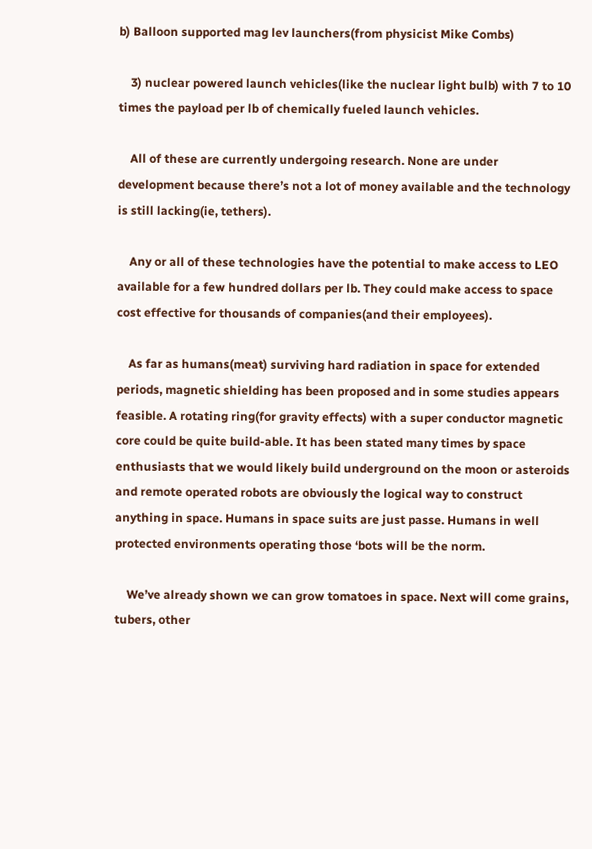b) Balloon supported mag lev launchers(from physicist Mike Combs)

    3) nuclear powered launch vehicles(like the nuclear light bulb) with 7 to 10 times the payload per lb of chemically fueled launch vehicles.

    All of these are currently undergoing research. None are under development because there’s not a lot of money available and the technology is still lacking(ie, tethers).

    Any or all of these technologies have the potential to make access to LEO available for a few hundred dollars per lb. They could make access to space cost effective for thousands of companies(and their employees).

    As far as humans(meat) surviving hard radiation in space for extended periods, magnetic shielding has been proposed and in some studies appears feasible. A rotating ring(for gravity effects) with a super conductor magnetic core could be quite build-able. It has been stated many times by space enthusiasts that we would likely build underground on the moon or asteroids and remote operated robots are obviously the logical way to construct anything in space. Humans in space suits are just passe. Humans in well protected environments operating those ‘bots will be the norm.

    We’ve already shown we can grow tomatoes in space. Next will come grains, tubers, other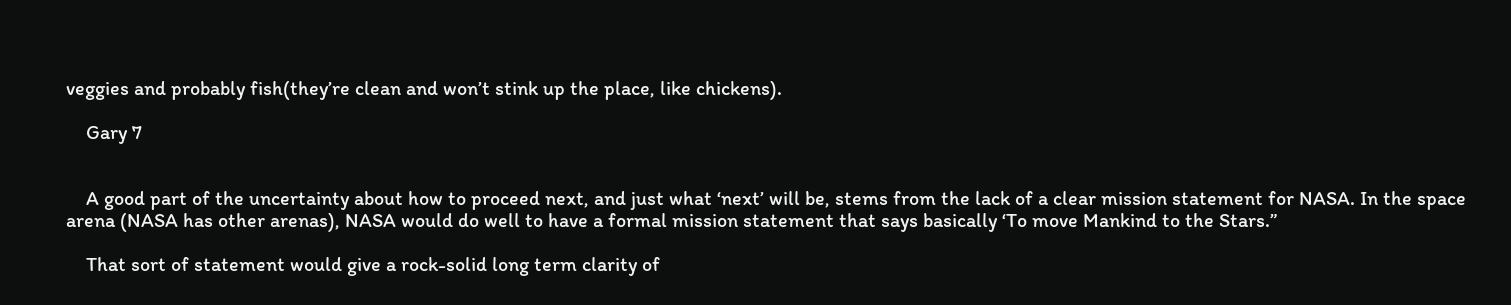veggies and probably fish(they’re clean and won’t stink up the place, like chickens).

    Gary 7


    A good part of the uncertainty about how to proceed next, and just what ‘next’ will be, stems from the lack of a clear mission statement for NASA. In the space arena (NASA has other arenas), NASA would do well to have a formal mission statement that says basically ‘To move Mankind to the Stars.”

    That sort of statement would give a rock-solid long term clarity of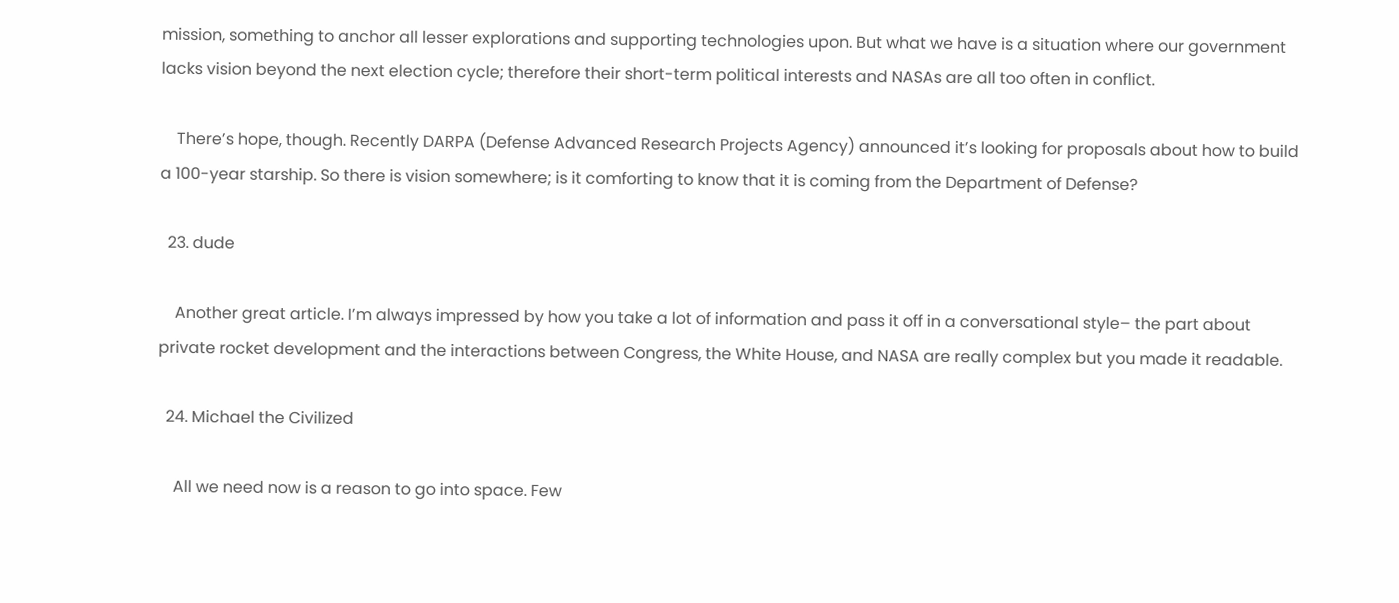mission, something to anchor all lesser explorations and supporting technologies upon. But what we have is a situation where our government lacks vision beyond the next election cycle; therefore their short-term political interests and NASAs are all too often in conflict.

    There’s hope, though. Recently DARPA (Defense Advanced Research Projects Agency) announced it’s looking for proposals about how to build a 100-year starship. So there is vision somewhere; is it comforting to know that it is coming from the Department of Defense?

  23. dude

    Another great article. I’m always impressed by how you take a lot of information and pass it off in a conversational style– the part about private rocket development and the interactions between Congress, the White House, and NASA are really complex but you made it readable.

  24. Michael the Civilized

    All we need now is a reason to go into space. Few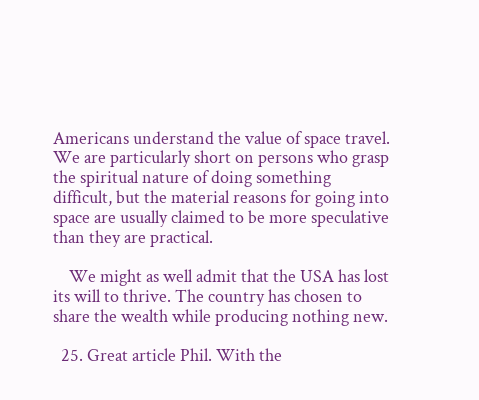Americans understand the value of space travel. We are particularly short on persons who grasp the spiritual nature of doing something difficult, but the material reasons for going into space are usually claimed to be more speculative than they are practical.

    We might as well admit that the USA has lost its will to thrive. The country has chosen to share the wealth while producing nothing new.

  25. Great article Phil. With the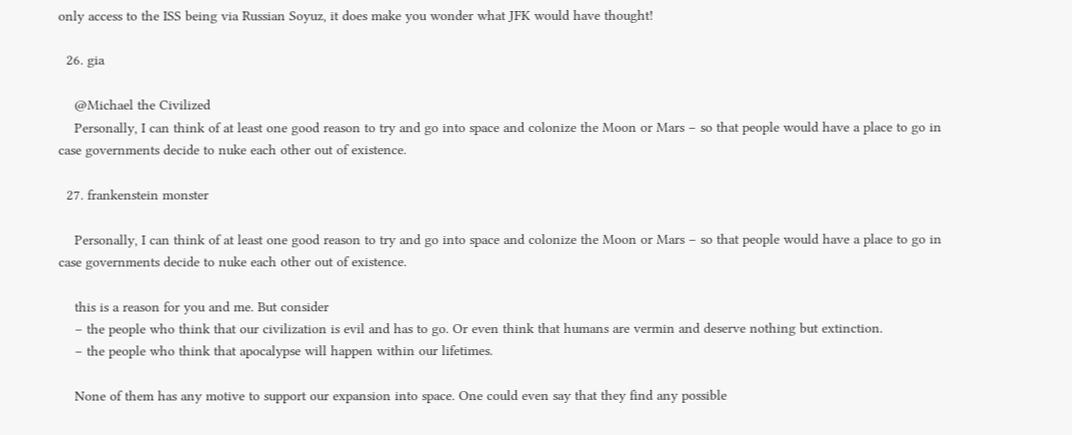only access to the ISS being via Russian Soyuz, it does make you wonder what JFK would have thought!

  26. gia

    @Michael the Civilized
    Personally, I can think of at least one good reason to try and go into space and colonize the Moon or Mars – so that people would have a place to go in case governments decide to nuke each other out of existence.

  27. frankenstein monster

    Personally, I can think of at least one good reason to try and go into space and colonize the Moon or Mars – so that people would have a place to go in case governments decide to nuke each other out of existence.

    this is a reason for you and me. But consider
    – the people who think that our civilization is evil and has to go. Or even think that humans are vermin and deserve nothing but extinction.
    – the people who think that apocalypse will happen within our lifetimes.

    None of them has any motive to support our expansion into space. One could even say that they find any possible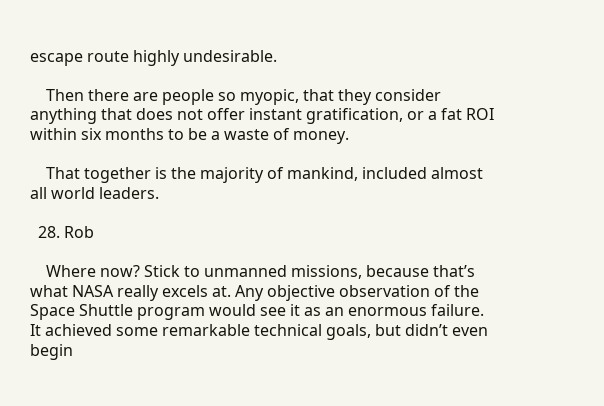escape route highly undesirable.

    Then there are people so myopic, that they consider anything that does not offer instant gratification, or a fat ROI within six months to be a waste of money.

    That together is the majority of mankind, included almost all world leaders.

  28. Rob

    Where now? Stick to unmanned missions, because that’s what NASA really excels at. Any objective observation of the Space Shuttle program would see it as an enormous failure. It achieved some remarkable technical goals, but didn’t even begin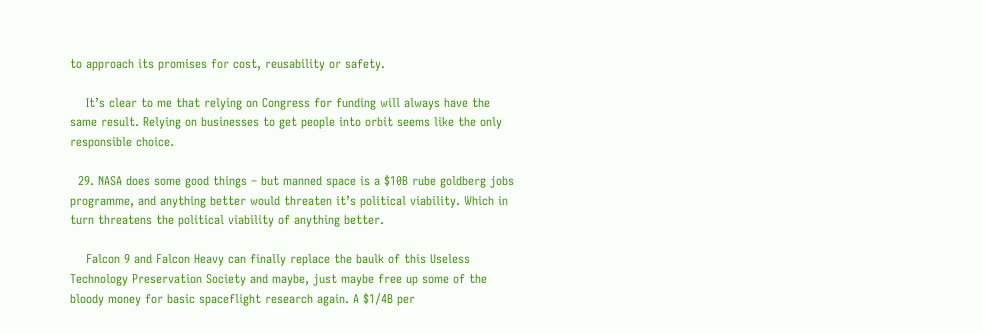to approach its promises for cost, reusability or safety.

    It’s clear to me that relying on Congress for funding will always have the same result. Relying on businesses to get people into orbit seems like the only responsible choice.

  29. NASA does some good things – but manned space is a $10B rube goldberg jobs programme, and anything better would threaten it’s political viability. Which in turn threatens the political viability of anything better.

    Falcon 9 and Falcon Heavy can finally replace the baulk of this Useless Technology Preservation Society and maybe, just maybe free up some of the bloody money for basic spaceflight research again. A $1/4B per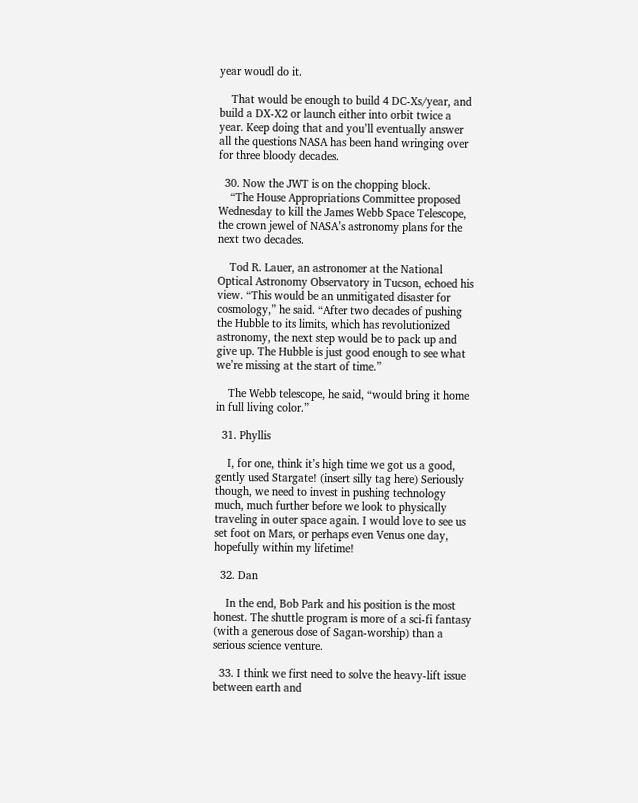year woudl do it.

    That would be enough to build 4 DC-Xs/year, and build a DX-X2 or launch either into orbit twice a year. Keep doing that and you’ll eventually answer all the questions NASA has been hand wringing over for three bloody decades.

  30. Now the JWT is on the chopping block.
    “The House Appropriations Committee proposed Wednesday to kill the James Webb Space Telescope, the crown jewel of NASA’s astronomy plans for the next two decades.

    Tod R. Lauer, an astronomer at the National Optical Astronomy Observatory in Tucson, echoed his view. “This would be an unmitigated disaster for cosmology,” he said. “After two decades of pushing the Hubble to its limits, which has revolutionized astronomy, the next step would be to pack up and give up. The Hubble is just good enough to see what we’re missing at the start of time.”

    The Webb telescope, he said, “would bring it home in full living color.”

  31. Phyllis

    I, for one, think it’s high time we got us a good, gently used Stargate! (insert silly tag here) Seriously though, we need to invest in pushing technology much, much further before we look to physically traveling in outer space again. I would love to see us set foot on Mars, or perhaps even Venus one day, hopefully within my lifetime!

  32. Dan

    In the end, Bob Park and his position is the most honest. The shuttle program is more of a sci-fi fantasy (with a generous dose of Sagan-worship) than a serious science venture.

  33. I think we first need to solve the heavy-lift issue between earth and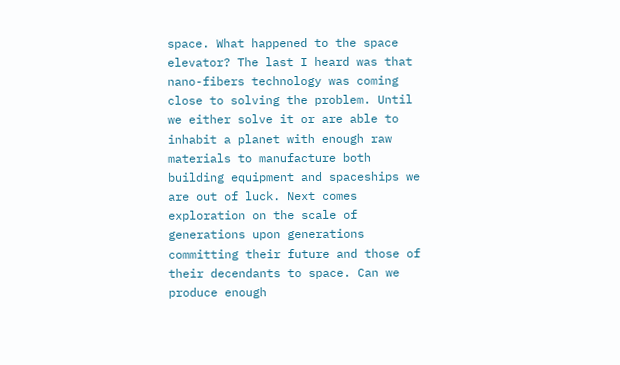space. What happened to the space elevator? The last I heard was that nano-fibers technology was coming close to solving the problem. Until we either solve it or are able to inhabit a planet with enough raw materials to manufacture both building equipment and spaceships we are out of luck. Next comes exploration on the scale of generations upon generations committing their future and those of their decendants to space. Can we produce enough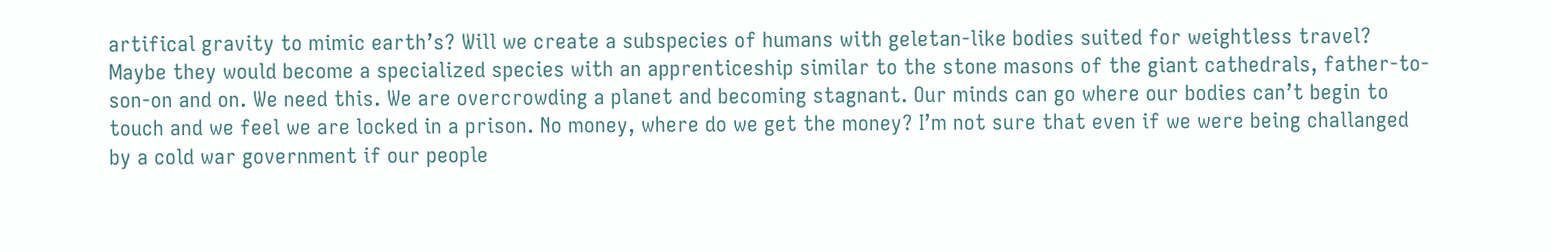artifical gravity to mimic earth’s? Will we create a subspecies of humans with geletan-like bodies suited for weightless travel? Maybe they would become a specialized species with an apprenticeship similar to the stone masons of the giant cathedrals, father-to-son-on and on. We need this. We are overcrowding a planet and becoming stagnant. Our minds can go where our bodies can’t begin to touch and we feel we are locked in a prison. No money, where do we get the money? I’m not sure that even if we were being challanged by a cold war government if our people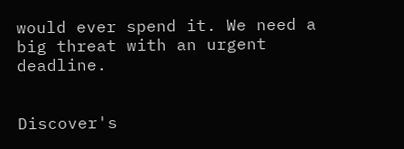would ever spend it. We need a big threat with an urgent deadline.


Discover's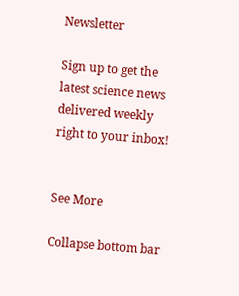Newsletter

Sign up to get the latest science news delivered weekly right to your inbox!


See More

Collapse bottom bar